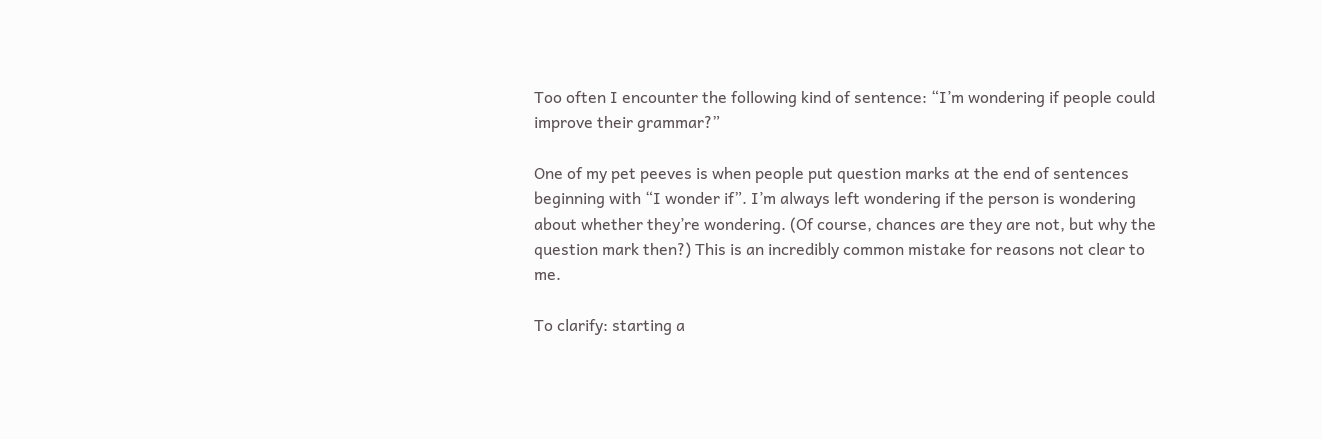Too often I encounter the following kind of sentence: “I’m wondering if people could improve their grammar?”

One of my pet peeves is when people put question marks at the end of sentences beginning with “I wonder if”. I’m always left wondering if the person is wondering about whether they’re wondering. (Of course, chances are they are not, but why the question mark then?) This is an incredibly common mistake for reasons not clear to me.

To clarify: starting a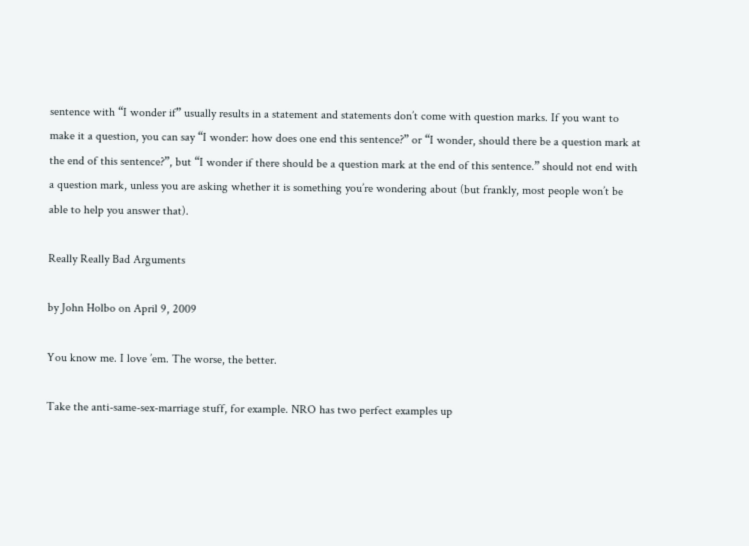sentence with “I wonder if” usually results in a statement and statements don’t come with question marks. If you want to make it a question, you can say “I wonder: how does one end this sentence?” or “I wonder, should there be a question mark at the end of this sentence?”, but “I wonder if there should be a question mark at the end of this sentence.” should not end with a question mark, unless you are asking whether it is something you’re wondering about (but frankly, most people won’t be able to help you answer that).

Really Really Bad Arguments

by John Holbo on April 9, 2009

You know me. I love ’em. The worse, the better.

Take the anti-same-sex-marriage stuff, for example. NRO has two perfect examples up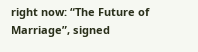right now: “The Future of Marriage”, signed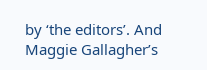by ‘the editors’. And Maggie Gallagher’s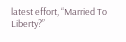latest effort, “Married To Liberty?”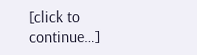[click to continue…]